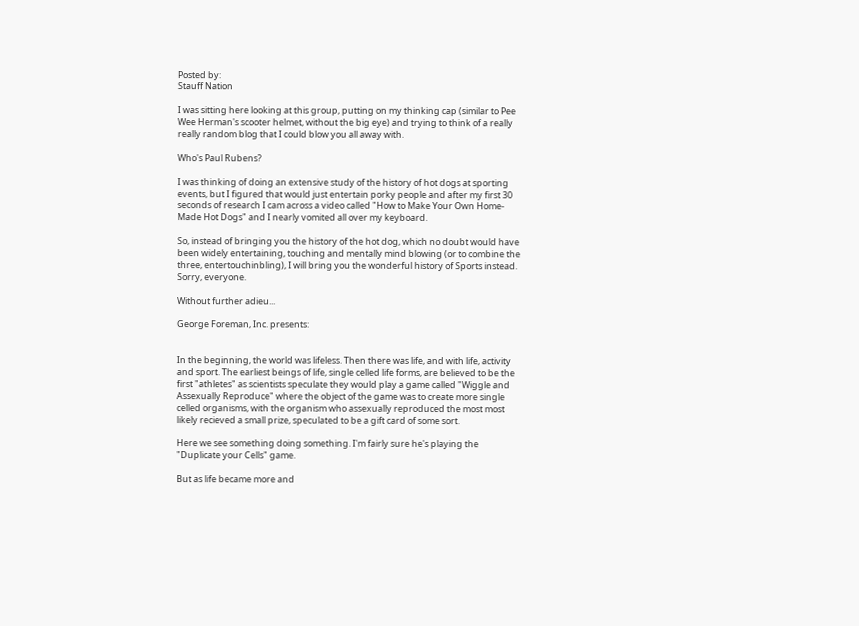Posted by:
Stauff Nation

I was sitting here looking at this group, putting on my thinking cap (similar to Pee Wee Herman's scooter helmet, without the big eye) and trying to think of a really really random blog that I could blow you all away with.

Who's Paul Rubens?

I was thinking of doing an extensive study of the history of hot dogs at sporting events, but I figured that would just entertain porky people and after my first 30 seconds of research I cam across a video called "How to Make Your Own Home-Made Hot Dogs" and I nearly vomited all over my keyboard.

So, instead of bringing you the history of the hot dog, which no doubt would have been widely entertaining, touching and mentally mind blowing (or to combine the three, entertouchinbling), I will bring you the wonderful history of Sports instead. Sorry, everyone.

Without further adieu...

George Foreman, Inc. presents:


In the beginning, the world was lifeless. Then there was life, and with life, activity and sport. The earliest beings of life, single celled life forms, are believed to be the first "athletes" as scientists speculate they would play a game called "Wiggle and Assexually Reproduce" where the object of the game was to create more single celled organisms, with the organism who assexually reproduced the most most likely recieved a small prize, speculated to be a gift card of some sort.

Here we see something doing something. I'm fairly sure he's playing the "Duplicate your Cells" game.

But as life became more and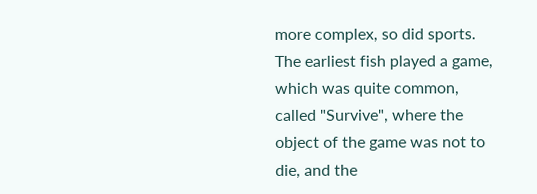more complex, so did sports. The earliest fish played a game, which was quite common, called "Survive", where the object of the game was not to die, and the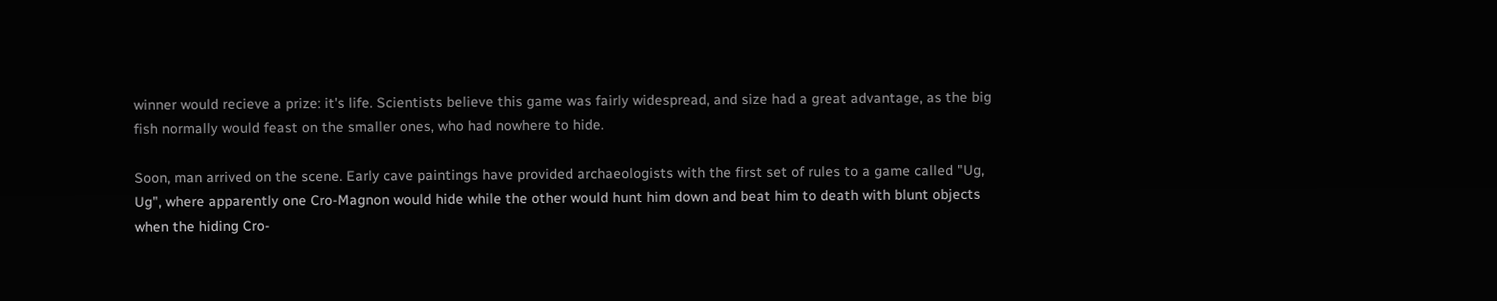winner would recieve a prize: it's life. Scientists believe this game was fairly widespread, and size had a great advantage, as the big fish normally would feast on the smaller ones, who had nowhere to hide.

Soon, man arrived on the scene. Early cave paintings have provided archaeologists with the first set of rules to a game called "Ug, Ug", where apparently one Cro-Magnon would hide while the other would hunt him down and beat him to death with blunt objects when the hiding Cro-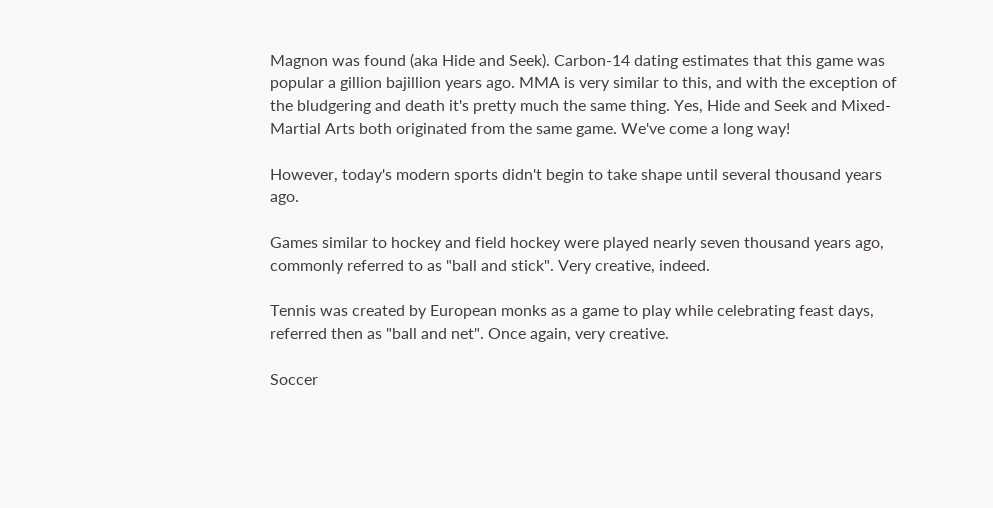Magnon was found (aka Hide and Seek). Carbon-14 dating estimates that this game was popular a gillion bajillion years ago. MMA is very similar to this, and with the exception of the bludgering and death it's pretty much the same thing. Yes, Hide and Seek and Mixed-Martial Arts both originated from the same game. We've come a long way!

However, today's modern sports didn't begin to take shape until several thousand years ago.

Games similar to hockey and field hockey were played nearly seven thousand years ago, commonly referred to as "ball and stick". Very creative, indeed.

Tennis was created by European monks as a game to play while celebrating feast days, referred then as "ball and net". Once again, very creative.

Soccer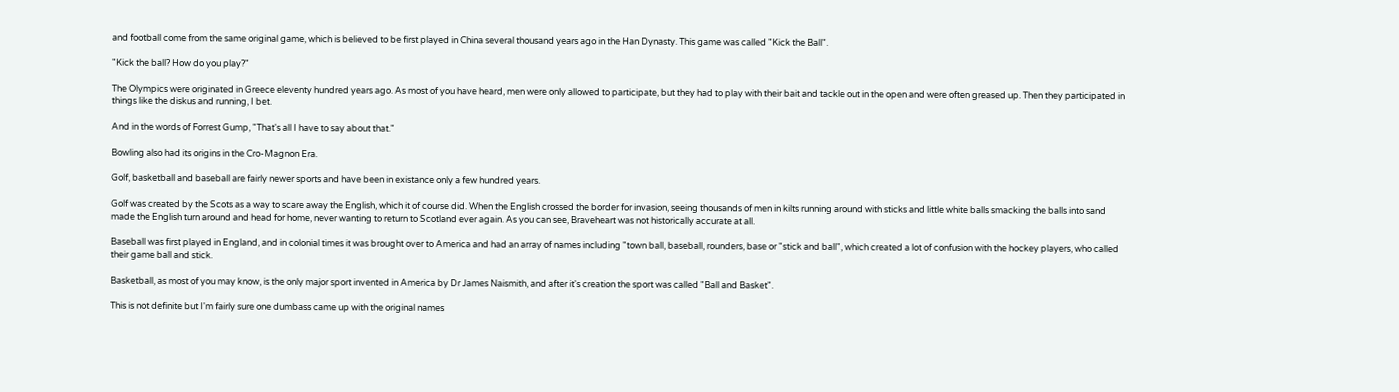and football come from the same original game, which is believed to be first played in China several thousand years ago in the Han Dynasty. This game was called "Kick the Ball".

"Kick the ball? How do you play?"

The Olympics were originated in Greece eleventy hundred years ago. As most of you have heard, men were only allowed to participate, but they had to play with their bait and tackle out in the open and were often greased up. Then they participated in things like the diskus and running, I bet.

And in the words of Forrest Gump, "That's all I have to say about that."

Bowling also had its origins in the Cro-Magnon Era.

Golf, basketball and baseball are fairly newer sports and have been in existance only a few hundred years.

Golf was created by the Scots as a way to scare away the English, which it of course did. When the English crossed the border for invasion, seeing thousands of men in kilts running around with sticks and little white balls smacking the balls into sand made the English turn around and head for home, never wanting to return to Scotland ever again. As you can see, Braveheart was not historically accurate at all.

Baseball was first played in England, and in colonial times it was brought over to America and had an array of names including "town ball, baseball, rounders, base or "stick and ball", which created a lot of confusion with the hockey players, who called their game ball and stick.

Basketball, as most of you may know, is the only major sport invented in America by Dr James Naismith, and after it's creation the sport was called "Ball and Basket".

This is not definite but I'm fairly sure one dumbass came up with the original names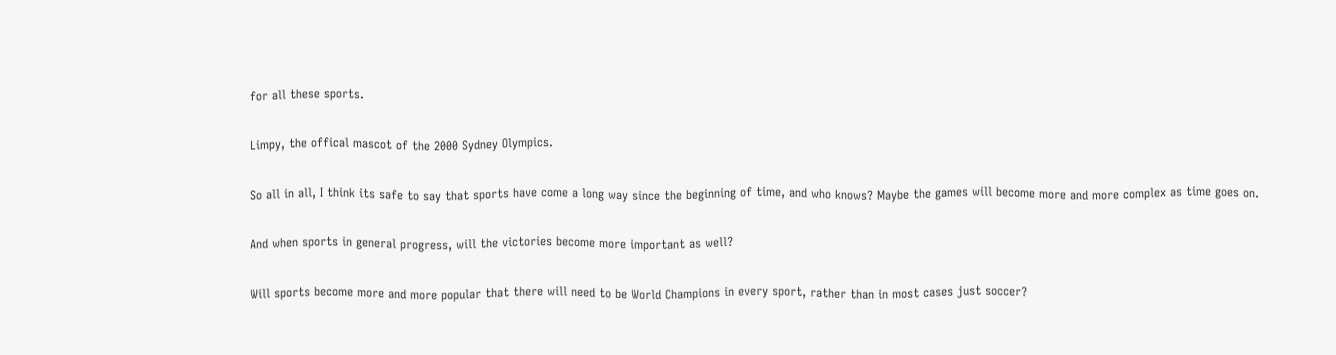for all these sports.

Limpy, the offical mascot of the 2000 Sydney Olympics.

So all in all, I think its safe to say that sports have come a long way since the beginning of time, and who knows? Maybe the games will become more and more complex as time goes on.

And when sports in general progress, will the victories become more important as well?

Will sports become more and more popular that there will need to be World Champions in every sport, rather than in most cases just soccer?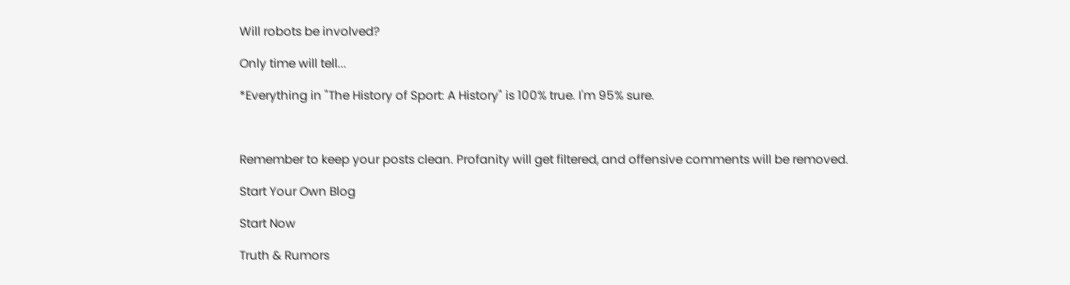Will robots be involved?

Only time will tell...

*Everything in "The History of Sport: A History" is 100% true. I'm 95% sure.



Remember to keep your posts clean. Profanity will get filtered, and offensive comments will be removed.

Start Your Own Blog

Start Now

Truth & Rumors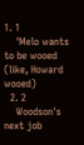1. 1
    'Melo wants to be wooed (like, Howard wooed)
  2. 2
    Woodson's next job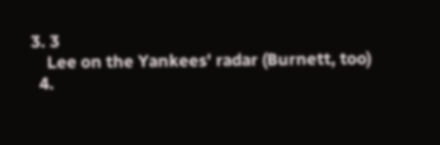3. 3
    Lee on the Yankees' radar (Burnett, too)
  4.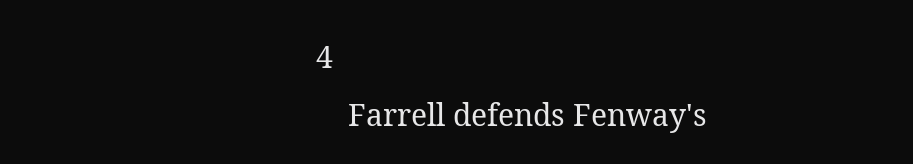4
    Farrell defends Fenway's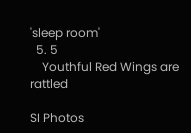'sleep room'
  5. 5
    Youthful Red Wings are rattled

SI Photos